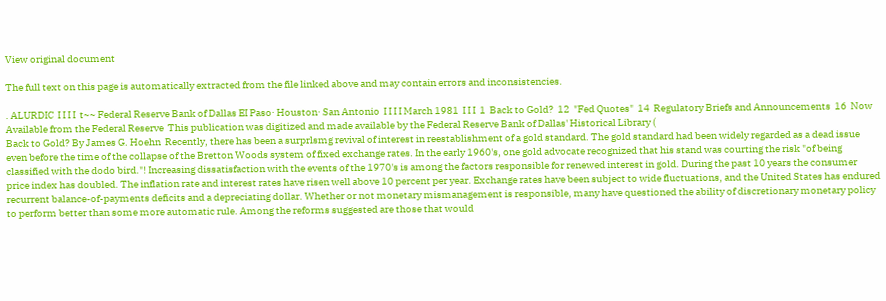View original document

The full text on this page is automatically extracted from the file linked above and may contain errors and inconsistencies.

. ALURDIC  I I I I  t~~ Federal Reserve Bank of Dallas EI Paso· Houston· San Antonio  I I I I March 1981  I I I  1  Back to Gold?  12  "Fed Quotes"  14  Regulatory Briefs and Announcements  16  Now Available from the Federal Reserve  This publication was digitized and made available by the Federal Reserve Bank of Dallas' Historical Library (
Back to Gold? By James G. Hoehn  Recently, there has been a surprlsmg revival of interest in reestablishment of a gold standard. The gold standard had been widely regarded as a dead issue even before the time of the collapse of the Bretton Woods system of fixed exchange rates. In the early 1960's, one gold advocate recognized that his stand was courting the risk "of being classified with the dodo bird."! Increasing dissatisfaction with the events of the 1970's is among the factors responsible for renewed interest in gold. During the past 10 years the consumer price index has doubled. The inflation rate and interest rates have risen well above 10 percent per year. Exchange rates have been subject to wide fluctuations, and the United States has endured recurrent balance-of-payments deficits and a depreciating dollar. Whether or not monetary mismanagement is responsible, many have questioned the ability of discretionary monetary policy to perform better than some more automatic rule. Among the reforms suggested are those that would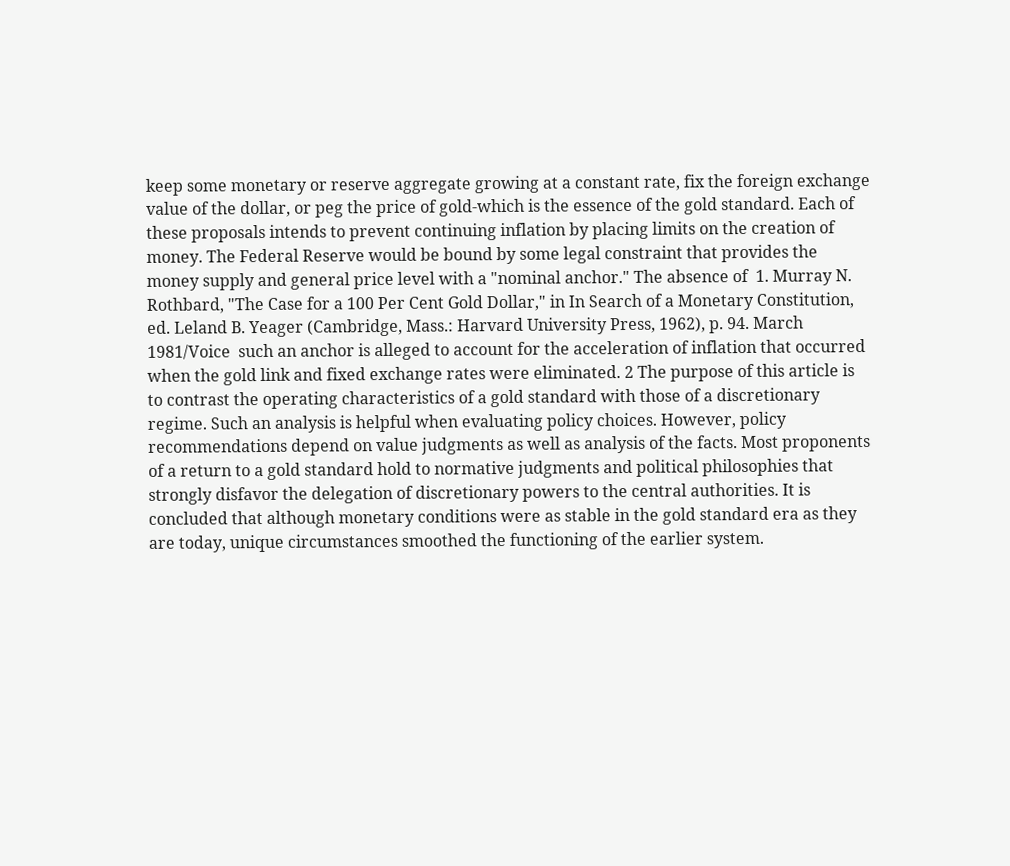keep some monetary or reserve aggregate growing at a constant rate, fix the foreign exchange value of the dollar, or peg the price of gold-which is the essence of the gold standard. Each of these proposals intends to prevent continuing inflation by placing limits on the creation of money. The Federal Reserve would be bound by some legal constraint that provides the money supply and general price level with a "nominal anchor." The absence of  1. Murray N. Rothbard, "The Case for a 100 Per Cent Gold Dollar," in In Search of a Monetary Constitution, ed. Leland B. Yeager (Cambridge, Mass.: Harvard University Press, 1962), p. 94. March 1981/Voice  such an anchor is alleged to account for the acceleration of inflation that occurred when the gold link and fixed exchange rates were eliminated. 2 The purpose of this article is to contrast the operating characteristics of a gold standard with those of a discretionary regime. Such an analysis is helpful when evaluating policy choices. However, policy recommendations depend on value judgments as well as analysis of the facts. Most proponents of a return to a gold standard hold to normative judgments and political philosophies that strongly disfavor the delegation of discretionary powers to the central authorities. It is concluded that although monetary conditions were as stable in the gold standard era as they are today, unique circumstances smoothed the functioning of the earlier system.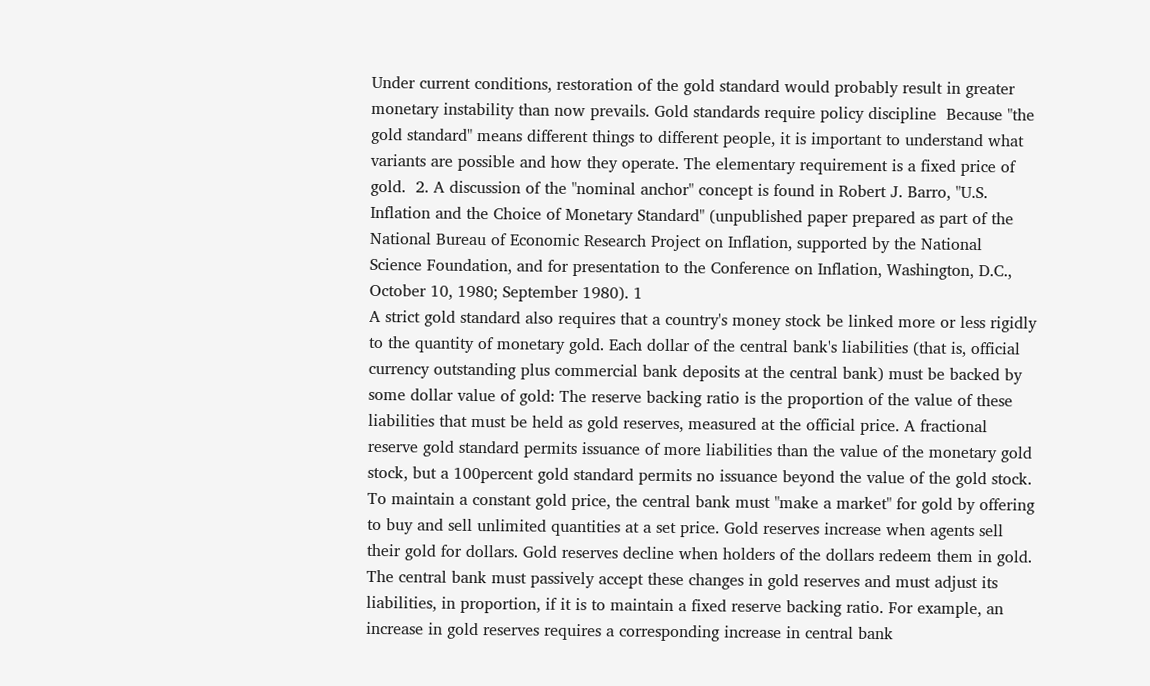Under current conditions, restoration of the gold standard would probably result in greater monetary instability than now prevails. Gold standards require policy discipline  Because "the gold standard" means different things to different people, it is important to understand what variants are possible and how they operate. The elementary requirement is a fixed price of gold.  2. A discussion of the "nominal anchor" concept is found in Robert J. Barro, "U.S. Inflation and the Choice of Monetary Standard" (unpublished paper prepared as part of the National Bureau of Economic Research Project on Inflation, supported by the National Science Foundation, and for presentation to the Conference on Inflation, Washington, D.C., October 10, 1980; September 1980). 1
A strict gold standard also requires that a country's money stock be linked more or less rigidly to the quantity of monetary gold. Each dollar of the central bank's liabilities (that is, official currency outstanding plus commercial bank deposits at the central bank) must be backed by some dollar value of gold: The reserve backing ratio is the proportion of the value of these liabilities that must be held as gold reserves, measured at the official price. A fractional reserve gold standard permits issuance of more liabilities than the value of the monetary gold stock, but a 100percent gold standard permits no issuance beyond the value of the gold stock. To maintain a constant gold price, the central bank must "make a market" for gold by offering to buy and sell unlimited quantities at a set price. Gold reserves increase when agents sell their gold for dollars. Gold reserves decline when holders of the dollars redeem them in gold. The central bank must passively accept these changes in gold reserves and must adjust its liabilities, in proportion, if it is to maintain a fixed reserve backing ratio. For example, an increase in gold reserves requires a corresponding increase in central bank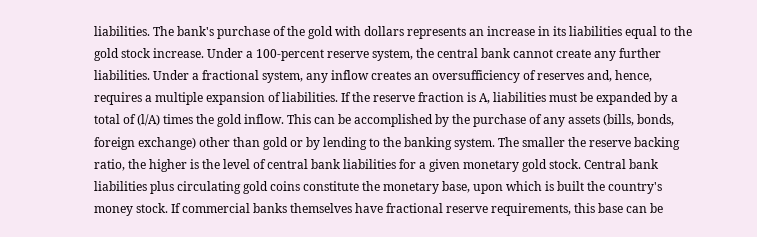liabilities. The bank's purchase of the gold with dollars represents an increase in its liabilities equal to the gold stock increase. Under a 100-percent reserve system, the central bank cannot create any further liabilities. Under a fractional system, any inflow creates an oversufficiency of reserves and, hence, requires a multiple expansion of liabilities. If the reserve fraction is A, liabilities must be expanded by a total of (l/A) times the gold inflow. This can be accomplished by the purchase of any assets (bills, bonds, foreign exchange) other than gold or by lending to the banking system. The smaller the reserve backing ratio, the higher is the level of central bank liabilities for a given monetary gold stock. Central bank liabilities plus circulating gold coins constitute the monetary base, upon which is built the country's money stock. If commercial banks themselves have fractional reserve requirements, this base can be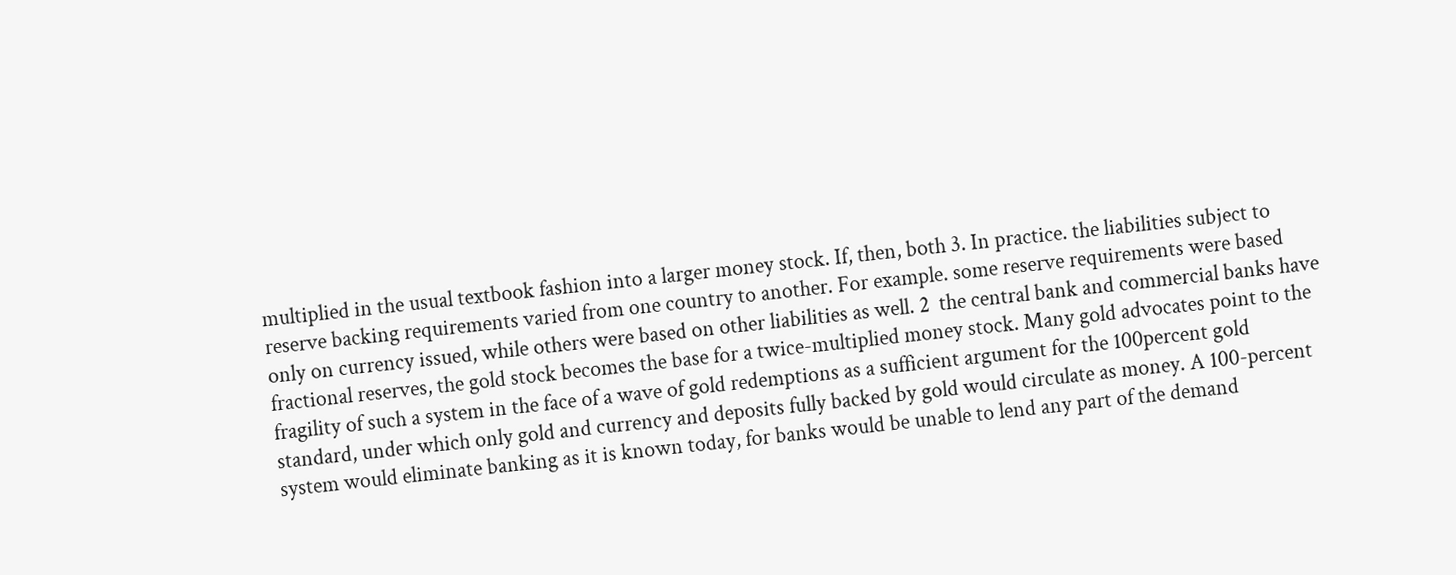multiplied in the usual textbook fashion into a larger money stock. If, then, both 3. In practice. the liabilities subject to reserve backing requirements varied from one country to another. For example. some reserve requirements were based only on currency issued, while others were based on other liabilities as well. 2  the central bank and commercial banks have fractional reserves, the gold stock becomes the base for a twice-multiplied money stock. Many gold advocates point to the fragility of such a system in the face of a wave of gold redemptions as a sufficient argument for the 100percent gold standard, under which only gold and currency and deposits fully backed by gold would circulate as money. A 100-percent system would eliminate banking as it is known today, for banks would be unable to lend any part of the demand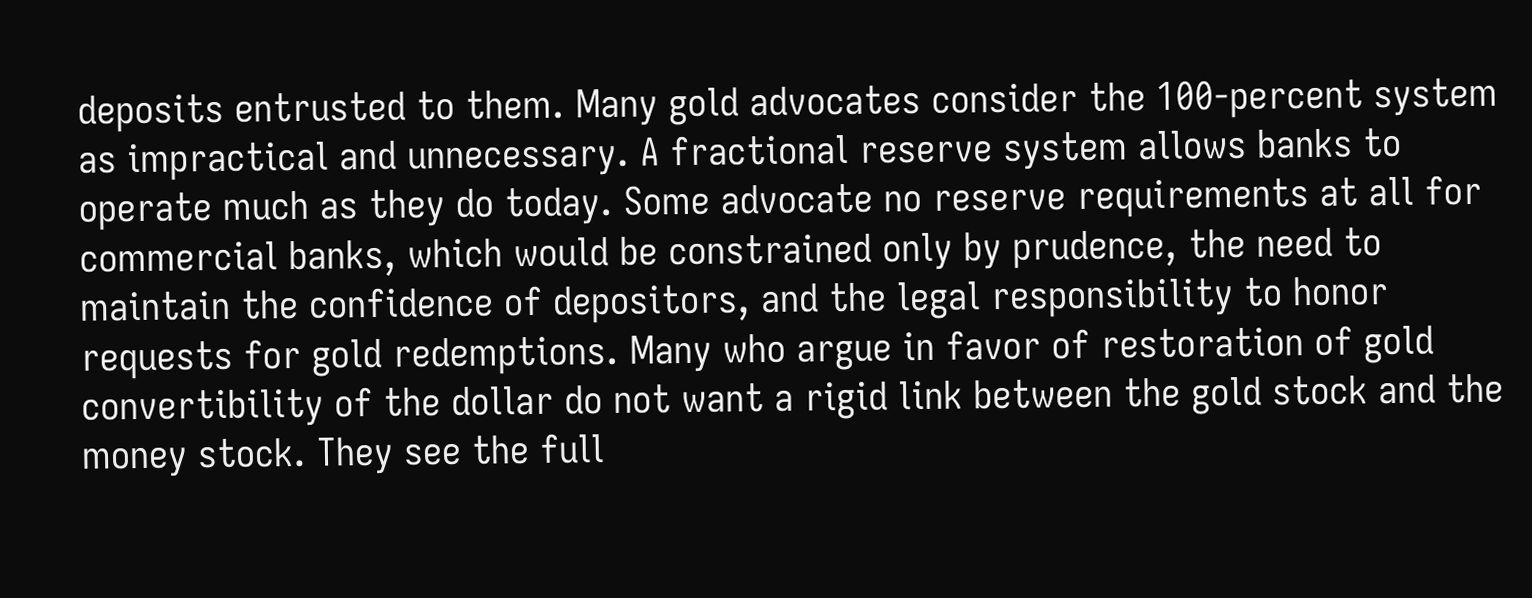deposits entrusted to them. Many gold advocates consider the 100-percent system as impractical and unnecessary. A fractional reserve system allows banks to operate much as they do today. Some advocate no reserve requirements at all for commercial banks, which would be constrained only by prudence, the need to maintain the confidence of depositors, and the legal responsibility to honor requests for gold redemptions. Many who argue in favor of restoration of gold convertibility of the dollar do not want a rigid link between the gold stock and the money stock. They see the full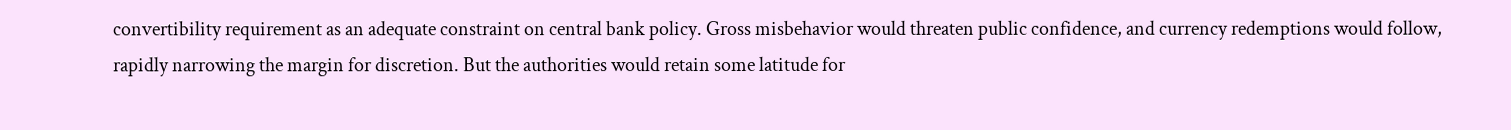convertibility requirement as an adequate constraint on central bank policy. Gross misbehavior would threaten public confidence, and currency redemptions would follow, rapidly narrowing the margin for discretion. But the authorities would retain some latitude for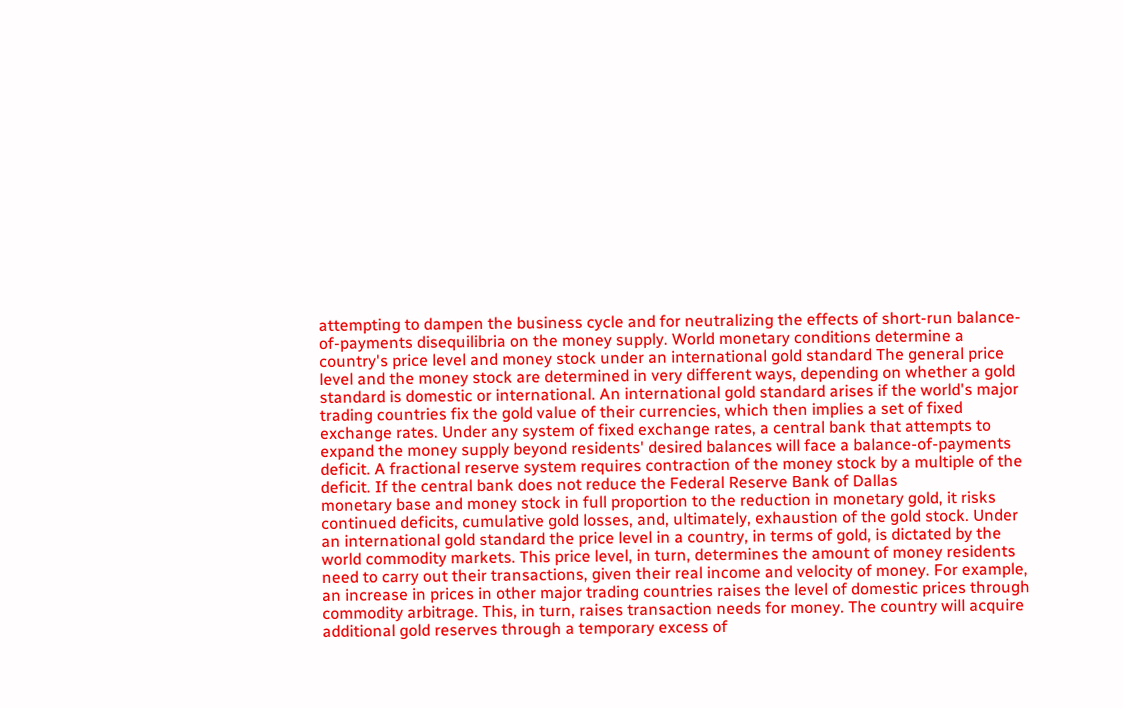attempting to dampen the business cycle and for neutralizing the effects of short-run balance-of-payments disequilibria on the money supply. World monetary conditions determine a country's price level and money stock under an international gold standard The general price level and the money stock are determined in very different ways, depending on whether a gold standard is domestic or international. An international gold standard arises if the world's major trading countries fix the gold value of their currencies, which then implies a set of fixed exchange rates. Under any system of fixed exchange rates, a central bank that attempts to expand the money supply beyond residents' desired balances will face a balance-of-payments deficit. A fractional reserve system requires contraction of the money stock by a multiple of the deficit. If the central bank does not reduce the Federal Reserve Bank of Dallas
monetary base and money stock in full proportion to the reduction in monetary gold, it risks continued deficits, cumulative gold losses, and, ultimately, exhaustion of the gold stock. Under an international gold standard the price level in a country, in terms of gold, is dictated by the world commodity markets. This price level, in turn, determines the amount of money residents need to carry out their transactions, given their real income and velocity of money. For example, an increase in prices in other major trading countries raises the level of domestic prices through commodity arbitrage. This, in turn, raises transaction needs for money. The country will acquire additional gold reserves through a temporary excess of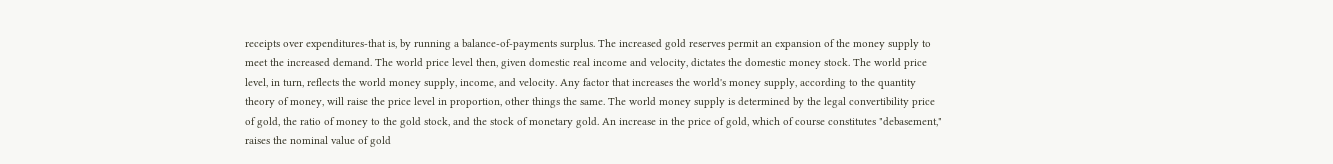receipts over expenditures-that is, by running a balance-of-payments surplus. The increased gold reserves permit an expansion of the money supply to meet the increased demand. The world price level then, given domestic real income and velocity, dictates the domestic money stock. The world price level, in turn, reflects the world money supply, income, and velocity. Any factor that increases the world's money supply, according to the quantity theory of money, will raise the price level in proportion, other things the same. The world money supply is determined by the legal convertibility price of gold, the ratio of money to the gold stock, and the stock of monetary gold. An increase in the price of gold, which of course constitutes "debasement," raises the nominal value of gold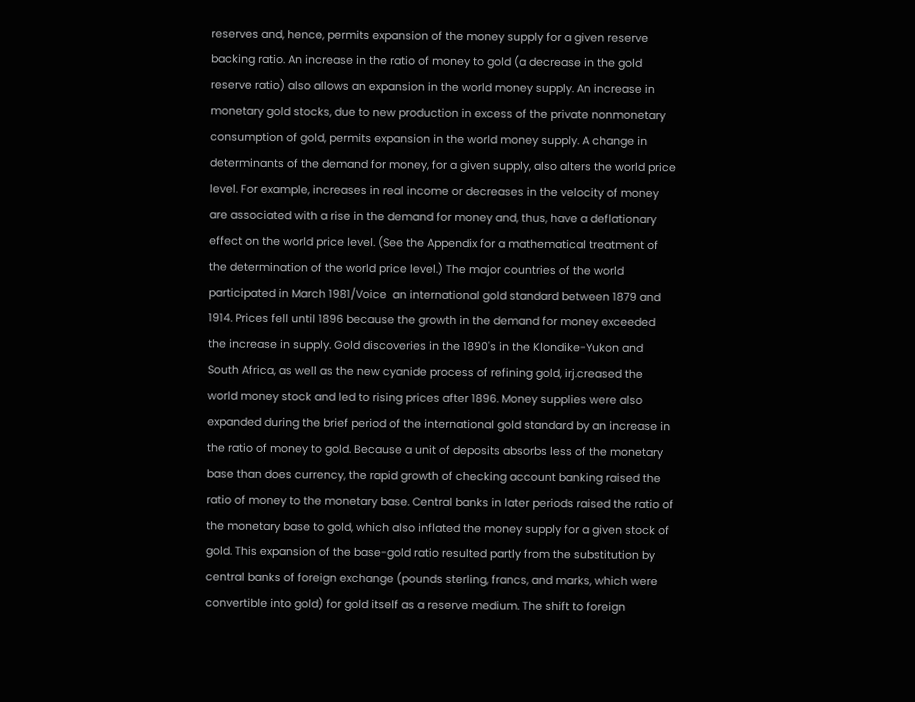reserves and, hence, permits expansion of the money supply for a given reserve backing ratio. An increase in the ratio of money to gold (a decrease in the gold reserve ratio) also allows an expansion in the world money supply. An increase in monetary gold stocks, due to new production in excess of the private nonmonetary consumption of gold, permits expansion in the world money supply. A change in determinants of the demand for money, for a given supply, also alters the world price level. For example, increases in real income or decreases in the velocity of money are associated with a rise in the demand for money and, thus, have a deflationary effect on the world price level. (See the Appendix for a mathematical treatment of the determination of the world price level.) The major countries of the world participated in March 1981/Voice  an international gold standard between 1879 and 1914. Prices fell until 1896 because the growth in the demand for money exceeded the increase in supply. Gold discoveries in the 1890's in the Klondike-Yukon and South Africa, as well as the new cyanide process of refining gold, irj.creased the world money stock and led to rising prices after 1896. Money supplies were also expanded during the brief period of the international gold standard by an increase in the ratio of money to gold. Because a unit of deposits absorbs less of the monetary base than does currency, the rapid growth of checking account banking raised the ratio of money to the monetary base. Central banks in later periods raised the ratio of the monetary base to gold, which also inflated the money supply for a given stock of gold. This expansion of the base-gold ratio resulted partly from the substitution by central banks of foreign exchange (pounds sterling, francs, and marks, which were convertible into gold) for gold itself as a reserve medium. The shift to foreign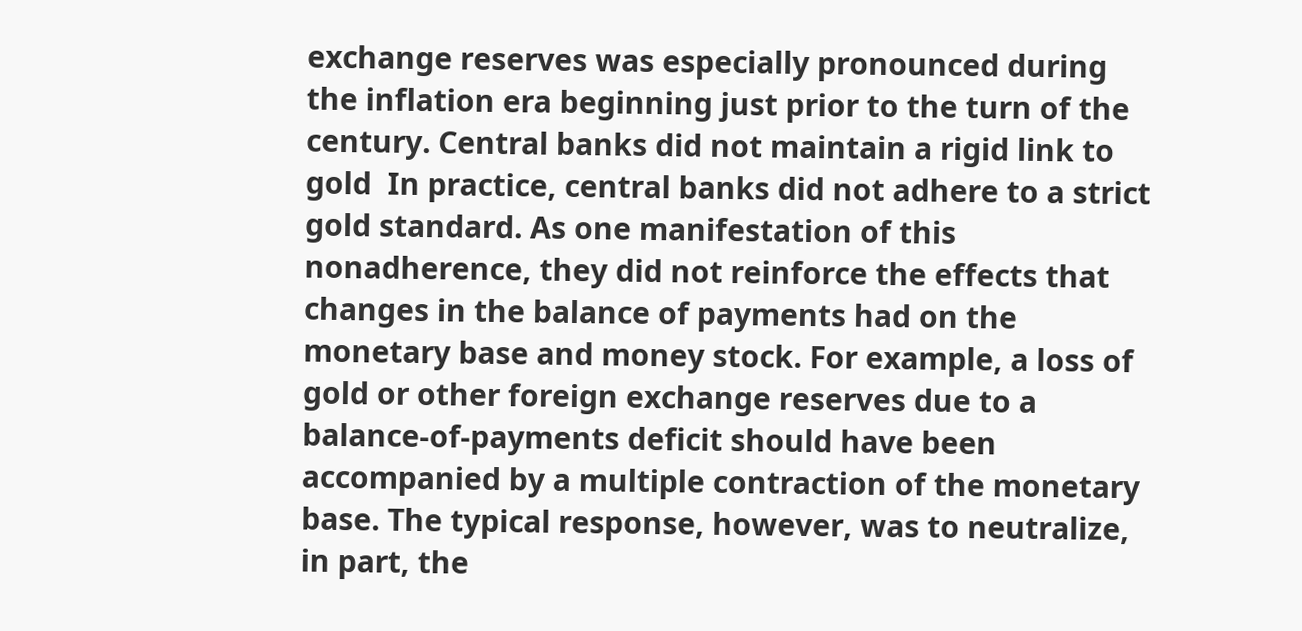exchange reserves was especially pronounced during the inflation era beginning just prior to the turn of the century. Central banks did not maintain a rigid link to gold  In practice, central banks did not adhere to a strict gold standard. As one manifestation of this nonadherence, they did not reinforce the effects that changes in the balance of payments had on the monetary base and money stock. For example, a loss of gold or other foreign exchange reserves due to a balance-of-payments deficit should have been accompanied by a multiple contraction of the monetary base. The typical response, however, was to neutralize, in part, the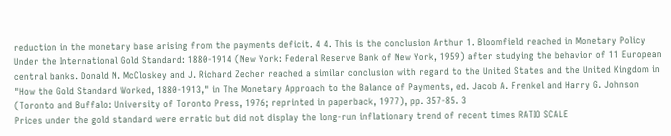reduction in the monetary base arising from the payments deficit. 4 4. This is the conclusion Arthur 1. Bloomfield reached in Monetary Policy Under the International Gold Standard: 1880-1914 (New York: Federal Reserve Bank of New York, 1959) after studying the behavior of 11 European central banks. Donald N. McCloskey and J. Richard Zecher reached a similar conclusion with regard to the United States and the United Kingdom in "How the Gold Standard Worked, 1880-1913," in The Monetary Approach to the Balance of Payments, ed. Jacob A. Frenkel and Harry G. Johnson (Toronto and Buffalo: University of Toronto Press, 1976; reprinted in paperback, 1977), pp. 357-85. 3
Prices under the gold standard were erratic but did not display the long-run inflationary trend of recent times RATIO SCALE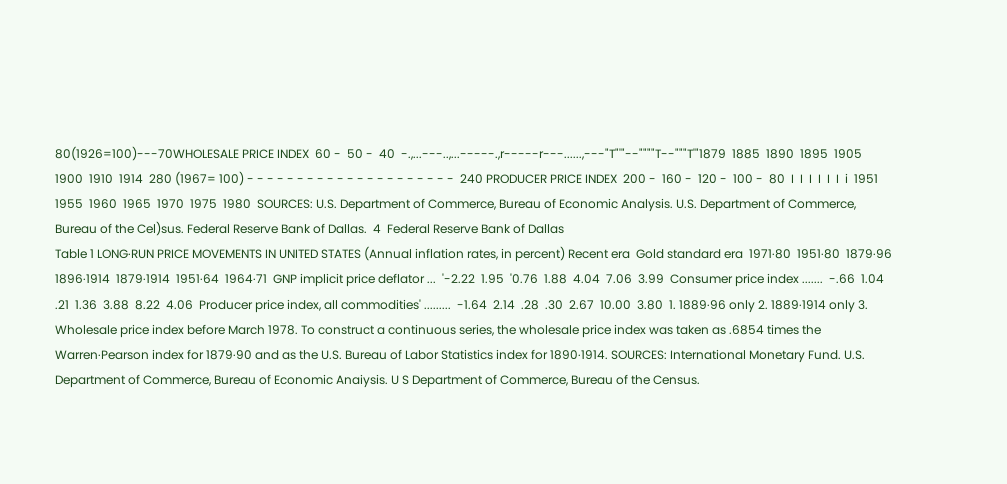80(1926=100)---70WHOLESALE PRICE INDEX  60 -  50 -  40  -.,...---..,...-----.,r-----r---......,---"T"'"--""""T--"""T'"1879  1885  1890  1895  1905  1900  1910  1914  280 (1967= 100) - - - - - - - - - - - - - - - - - - - - -  240 PRODUCER PRICE INDEX  200 -  160 -  120 -  100 -  80  I  I  I  I  I  I  i  1951  1955  1960  1965  1970  1975  1980  SOURCES: U.S. Department of Commerce, Bureau of Economic Analysis. U.S. Department of Commerce, Bureau of the Cel)sus. Federal Reserve Bank of Dallas.  4  Federal Reserve Bank of Dallas
Table 1 LONG·RUN PRICE MOVEMENTS IN UNITED STATES (Annual inflation rates, in percent) Recent era  Gold standard era  1971·80  1951·80  1879·96  1896·1914  1879·1914  1951·64  1964·71  GNP implicit price deflator ...  '-2.22  1.95  '0.76  1.88  4.04  7.06  3.99  Consumer price index .......  -.66  1.04  .21  1.36  3.88  8.22  4.06  Producer price index, all commodities' .........  -1.64  2.14  .28  .30  2.67  10.00  3.80  1. 1889·96 only 2. 1889·1914 only 3. Wholesale price index before March 1978. To construct a continuous series, the wholesale price index was taken as .6854 times the Warren·Pearson index for 1879·90 and as the U.S. Bureau of Labor Statistics index for 1890·1914. SOURCES: International Monetary Fund. U.S. Department of Commerce, Bureau of Economic Anaiysis. U S Department of Commerce, Bureau of the Census.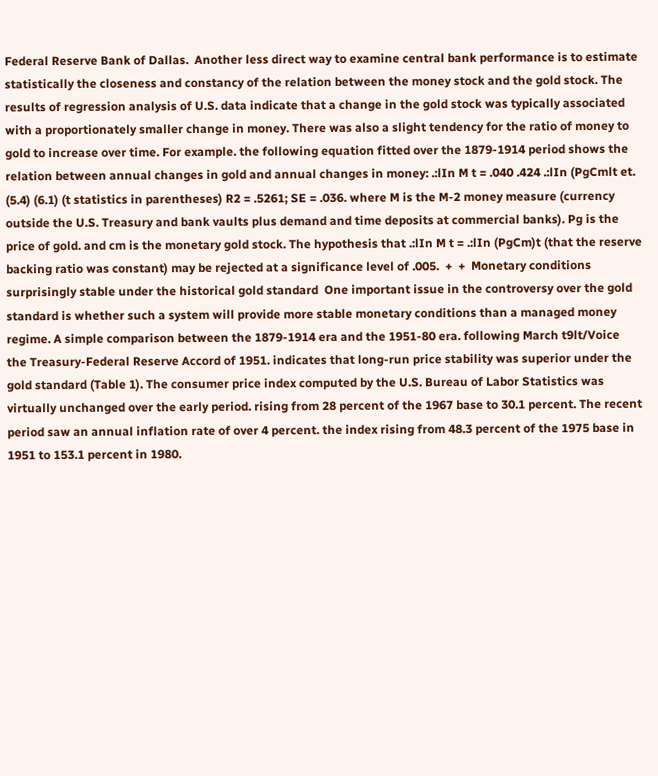Federal Reserve Bank of Dallas.  Another less direct way to examine central bank performance is to estimate statistically the closeness and constancy of the relation between the money stock and the gold stock. The results of regression analysis of U.S. data indicate that a change in the gold stock was typically associated with a proportionately smaller change in money. There was also a slight tendency for the ratio of money to gold to increase over time. For example. the following equation fitted over the 1879-1914 period shows the relation between annual changes in gold and annual changes in money: .:lIn M t = .040 .424 .:lIn (PgCmlt et. (5.4) (6.1) (t statistics in parentheses) R2 = .5261; SE = .036. where M is the M-2 money measure (currency outside the U.S. Treasury and bank vaults plus demand and time deposits at commercial banks). Pg is the price of gold. and cm is the monetary gold stock. The hypothesis that .:lIn M t = .:lIn (PgCm)t (that the reserve backing ratio was constant) may be rejected at a significance level of .005.  +  +  Monetary conditions surprisingly stable under the historical gold standard  One important issue in the controversy over the gold standard is whether such a system will provide more stable monetary conditions than a managed money regime. A simple comparison between the 1879-1914 era and the 1951-80 era. following March t9lt/Voice  the Treasury-Federal Reserve Accord of 1951. indicates that long-run price stability was superior under the gold standard (Table 1). The consumer price index computed by the U.S. Bureau of Labor Statistics was virtually unchanged over the early period. rising from 28 percent of the 1967 base to 30.1 percent. The recent period saw an annual inflation rate of over 4 percent. the index rising from 48.3 percent of the 1975 base in 1951 to 153.1 percent in 1980.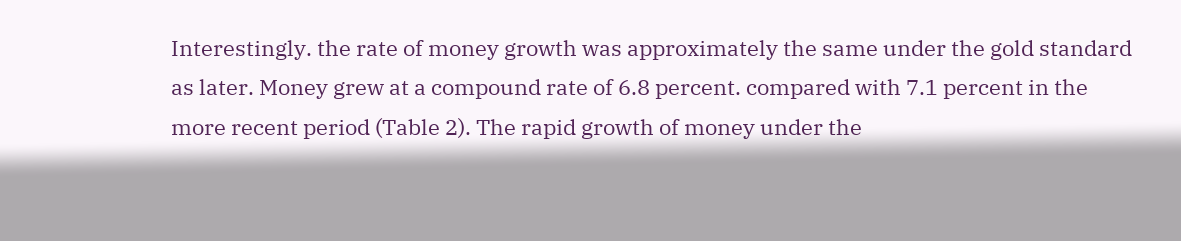Interestingly. the rate of money growth was approximately the same under the gold standard as later. Money grew at a compound rate of 6.8 percent. compared with 7.1 percent in the more recent period (Table 2). The rapid growth of money under the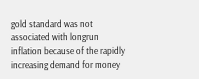gold standard was not associated with longrun inflation because of the rapidly increasing demand for money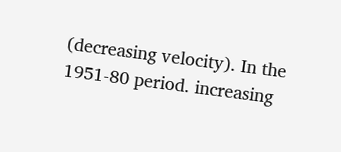(decreasing velocity). In the 1951-80 period. increasing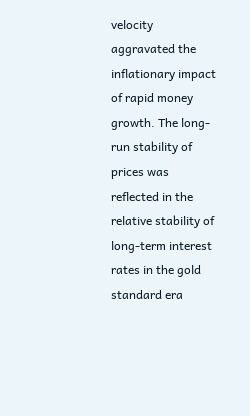velocity aggravated the inflationary impact of rapid money growth. The long-run stability of prices was reflected in the relative stability of long-term interest rates in the gold standard era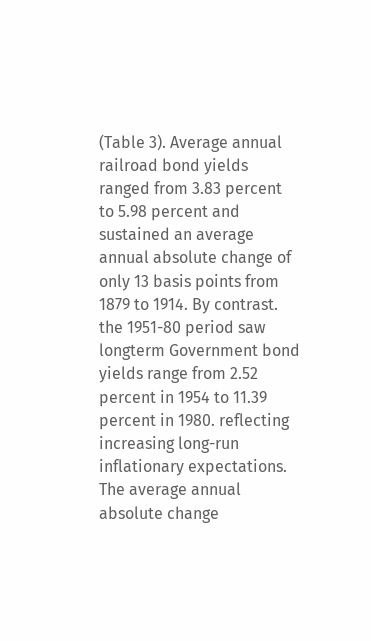(Table 3). Average annual railroad bond yields ranged from 3.83 percent to 5.98 percent and sustained an average annual absolute change of only 13 basis points from 1879 to 1914. By contrast. the 1951-80 period saw longterm Government bond yields range from 2.52 percent in 1954 to 11.39 percent in 1980. reflecting increasing long-run inflationary expectations. The average annual absolute change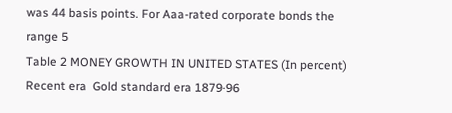was 44 basis points. For Aaa-rated corporate bonds the range 5
Table 2 MONEY GROWTH IN UNITED STATES (In percent) Recent era  Gold standard era 1879·96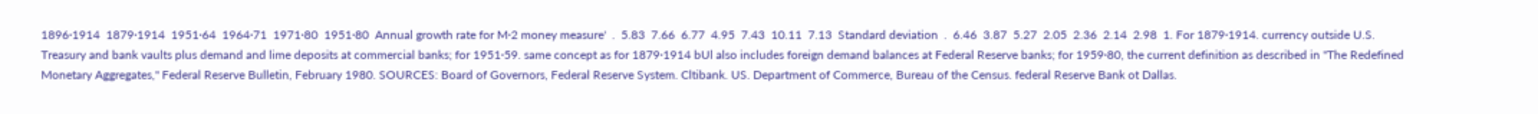1896·1914  1879·1914  1951·64  1964·71  1971·80  1951·80  Annual growth rate for M·2 money measure'  .  5.83  7.66  6.77  4.95  7.43  10.11  7.13  Standard deviation  .  6.46  3.87  5.27  2.05  2.36  2.14  2.98  1. For 1879·1914. currency outside U.S. Treasury and bank vaults plus demand and lime deposits at commercial banks; for 1951·59. same concept as for 1879·1914 bUl also includes foreign demand balances at Federal Reserve banks; for 1959·80, the current definition as described in "The Redefined Monetary Aggregates," Federal Reserve Bulletin, February 1980. SOURCES: Board of Governors, Federal Reserve System. Cltibank. US. Department of Commerce, Bureau of the Census. federal Reserve Bank ot Dallas.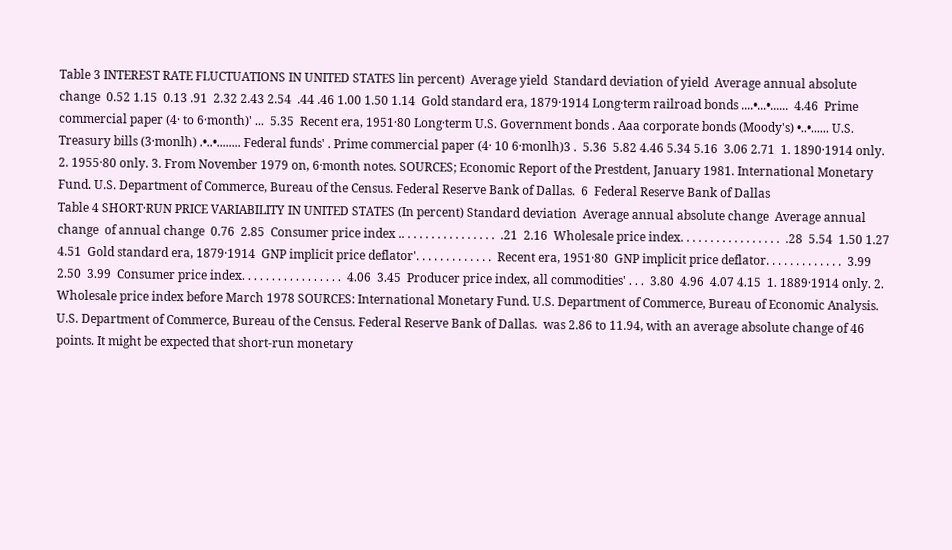Table 3 INTEREST RATE FLUCTUATIONS IN UNITED STATES lin percent)  Average yield  Standard deviation of yield  Average annual absolute change  0.52 1.15  0.13 .91  2.32 2.43 2.54  .44 .46 1.00 1.50 1.14  Gold standard era, 1879·1914 Long·term railroad bonds ....•...•......  4.46  Prime commercial paper (4· to 6·month)' ...  5.35  Recent era, 1951·80 Long·term U.S. Government bonds . Aaa corporate bonds (Moody's) •..•...... U.S. Treasury bills (3·monlh) .•..•........ Federal funds' . Prime commercial paper (4· 10 6·monlh)3 .  5.36  5.82 4.46 5.34 5.16  3.06 2.71  1. 1890·1914 only. 2. 1955·80 only. 3. From November 1979 on, 6·month notes. SOURCES; Economic Report of the Prestdent, January 1981. International Monetary Fund. U.S. Department of Commerce, Bureau of the Census. Federal Reserve Bank of Dallas.  6  Federal Reserve Bank of Dallas
Table 4 SHORT·RUN PRICE VARIABILITY IN UNITED STATES (In percent) Standard deviation  Average annual absolute change  Average annual change  of annual change  0.76  2.85  Consumer price index .. . . . . . . . . . . . . . . .  .21  2.16  Wholesale price index. . . . . . . . . . . . . . . . .  .28  5.54  1.50 1.27 4.51  Gold standard era, 1879·1914  GNP implicit price deflator'. . . . . . . . . . . . .  Recent era, 1951·80  GNP implicit price deflator. . . . . . . . . . . . .  3.99  2.50  3.99  Consumer price index. . . . . . . . . . . . . . . . .  4.06  3.45  Producer price index, all commodities' . . .  3.80  4.96  4.07 4.15  1. 1889·1914 only. 2. Wholesale price index before March 1978 SOURCES: International Monetary Fund. U.S. Department of Commerce, Bureau of Economic Analysis. U.S. Department of Commerce, Bureau of the Census. Federal Reserve Bank of Dallas.  was 2.86 to 11.94, with an average absolute change of 46 points. It might be expected that short-run monetary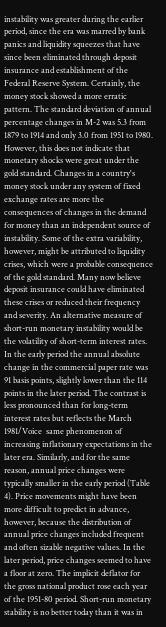instability was greater during the earlier period, since the era was marred by bank panics and liquidity squeezes that have since been eliminated through deposit insurance and establishment of the Federal Reserve System. Certainly, the money stock showed a more erratic pattern. The standard deviation of annual percentage changes in M-2 was 5.3 from 1879 to 1914 and only 3.0 from 1951 to 1980. However, this does not indicate that monetary shocks were great under the gold standard. Changes in a country's money stock under any system of fixed exchange rates are more the consequences of changes in the demand for money than an independent source of instability. Some of the extra variability, however, might be attributed to liquidity crises, which were a probable consequence of the gold standard. Many now believe deposit insurance could have eliminated these crises or reduced their frequency and severity. An alternative measure of short-run monetary instability would be the volatility of short-term interest rates. In the early period the annual absolute change in the commercial paper rate was 91 basis points, slightly lower than the 114 points in the later period. The contrast is less pronounced than for long-term interest rates but reflects the March 1981/Voice  same phenomenon of increasing inflationary expectations in the later era. Similarly, and for the same reason, annual price changes were typically smaller in the early period (Table 4). Price movements might have been more difficult to predict in advance, however, because the distribution of annual price changes included frequent and often sizable negative values. In the later period, price changes seemed to have a floor at zero. The implicit deflator for the gross national product rose each year of the 1951-80 period. Short-run monetary stability is no better today than it was in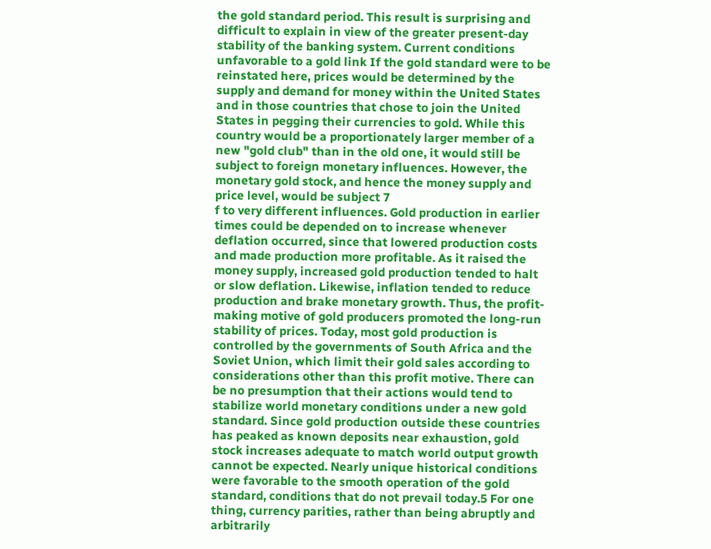the gold standard period. This result is surprising and difficult to explain in view of the greater present-day stability of the banking system. Current conditions unfavorable to a gold link If the gold standard were to be reinstated here, prices would be determined by the supply and demand for money within the United States and in those countries that chose to join the United States in pegging their currencies to gold. While this country would be a proportionately larger member of a new "gold club" than in the old one, it would still be subject to foreign monetary influences. However, the monetary gold stock, and hence the money supply and price level, would be subject 7
f to very different influences. Gold production in earlier times could be depended on to increase whenever deflation occurred, since that lowered production costs and made production more profitable. As it raised the money supply, increased gold production tended to halt or slow deflation. Likewise, inflation tended to reduce production and brake monetary growth. Thus, the profit-making motive of gold producers promoted the long-run stability of prices. Today, most gold production is controlled by the governments of South Africa and the Soviet Union, which limit their gold sales according to considerations other than this profit motive. There can be no presumption that their actions would tend to stabilize world monetary conditions under a new gold standard. Since gold production outside these countries has peaked as known deposits near exhaustion, gold stock increases adequate to match world output growth cannot be expected. Nearly unique historical conditions were favorable to the smooth operation of the gold standard, conditions that do not prevail today.5 For one thing, currency parities, rather than being abruptly and arbitrarily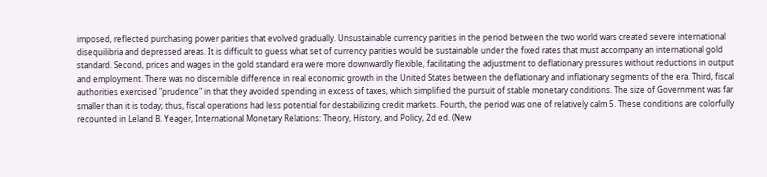imposed, reflected purchasing power parities that evolved gradually. Unsustainable currency parities in the period between the two world wars created severe international disequilibria and depressed areas. It is difficult to guess what set of currency parities would be sustainable under the fixed rates that must accompany an international gold standard. Second, prices and wages in the gold standard era were more downwardly flexible, facilitating the adjustment to deflationary pressures without reductions in output and employment. There was no discernible difference in real economic growth in the United States between the deflationary and inflationary segments of the era. Third, fiscal authorities exercised "prudence" in that they avoided spending in excess of taxes, which simplified the pursuit of stable monetary conditions. The size of Government was far smaller than it is today; thus, fiscal operations had less potential for destabilizing credit markets. Fourth, the period was one of relatively calm 5. These conditions are colorfully recounted in Leland B. Yeager, International Monetary Relations: Theory, History, and Policy, 2d ed. (New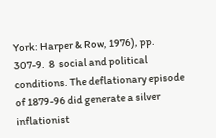York: Harper & Row, 1976), pp. 307-9.  8  social and political conditions. The deflationary episode of 1879-96 did generate a silver inflationist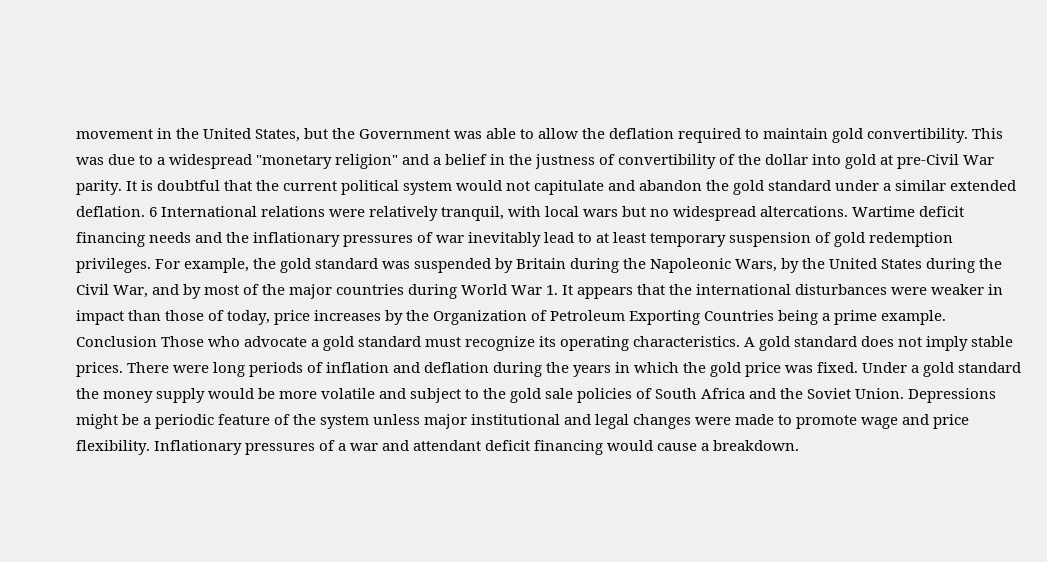movement in the United States, but the Government was able to allow the deflation required to maintain gold convertibility. This was due to a widespread "monetary religion" and a belief in the justness of convertibility of the dollar into gold at pre-Civil War parity. It is doubtful that the current political system would not capitulate and abandon the gold standard under a similar extended deflation. 6 International relations were relatively tranquil, with local wars but no widespread altercations. Wartime deficit financing needs and the inflationary pressures of war inevitably lead to at least temporary suspension of gold redemption privileges. For example, the gold standard was suspended by Britain during the Napoleonic Wars, by the United States during the Civil War, and by most of the major countries during World War 1. It appears that the international disturbances were weaker in impact than those of today, price increases by the Organization of Petroleum Exporting Countries being a prime example.  Conclusion Those who advocate a gold standard must recognize its operating characteristics. A gold standard does not imply stable prices. There were long periods of inflation and deflation during the years in which the gold price was fixed. Under a gold standard the money supply would be more volatile and subject to the gold sale policies of South Africa and the Soviet Union. Depressions might be a periodic feature of the system unless major institutional and legal changes were made to promote wage and price flexibility. Inflationary pressures of a war and attendant deficit financing would cause a breakdown.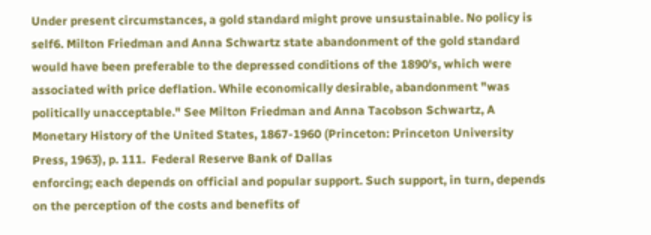Under present circumstances, a gold standard might prove unsustainable. No policy is self6. Milton Friedman and Anna Schwartz state abandonment of the gold standard would have been preferable to the depressed conditions of the 1890's, which were associated with price deflation. While economically desirable, abandonment "was politically unacceptable." See Milton Friedman and Anna Tacobson Schwartz, A Monetary History of the United States, 1867-1960 (Princeton: Princeton University Press, 1963), p. 111.  Federal Reserve Bank of Dallas
enforcing; each depends on official and popular support. Such support, in turn, depends on the perception of the costs and benefits of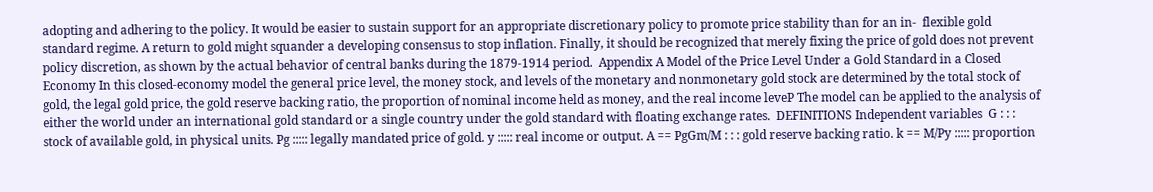adopting and adhering to the policy. It would be easier to sustain support for an appropriate discretionary policy to promote price stability than for an in-  flexible gold standard regime. A return to gold might squander a developing consensus to stop inflation. Finally, it should be recognized that merely fixing the price of gold does not prevent policy discretion, as shown by the actual behavior of central banks during the 1879-1914 period.  Appendix A Model of the Price Level Under a Gold Standard in a Closed Economy In this closed-economy model the general price level, the money stock, and levels of the monetary and nonmonetary gold stock are determined by the total stock of gold, the legal gold price, the gold reserve backing ratio, the proportion of nominal income held as money, and the real income leveP The model can be applied to the analysis of either the world under an international gold standard or a single country under the gold standard with floating exchange rates.  DEFINITIONS Independent variables  G : : : stock of available gold, in physical units. Pg ::::: legally mandated price of gold. y ::::: real income or output. A == PgGm/M : : : gold reserve backing ratio. k == M/Py ::::: proportion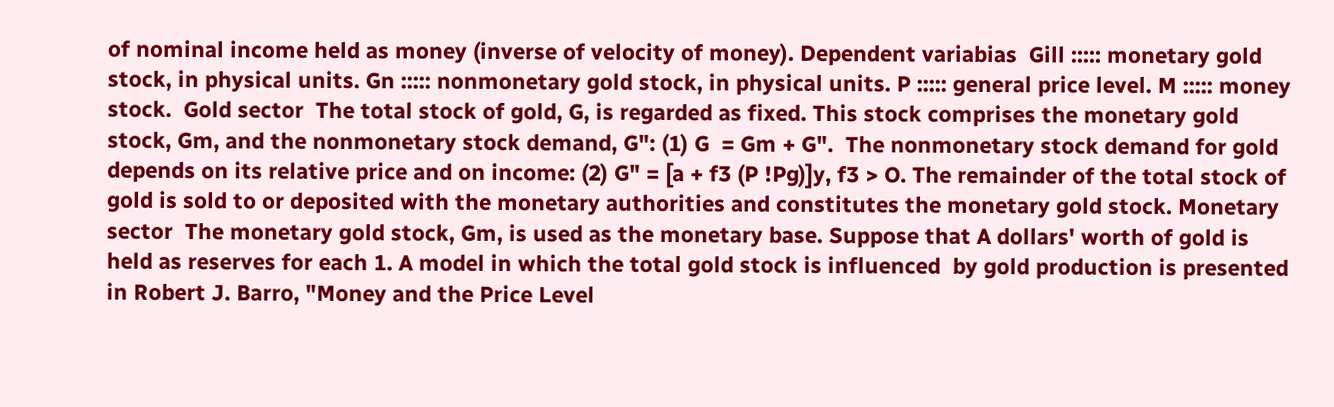of nominal income held as money (inverse of velocity of money). Dependent variabias  Gill ::::: monetary gold stock, in physical units. Gn ::::: nonmonetary gold stock, in physical units. P ::::: general price level. M ::::: money stock.  Gold sector  The total stock of gold, G, is regarded as fixed. This stock comprises the monetary gold stock, Gm, and the nonmonetary stock demand, G": (1) G  = Gm + G".  The nonmonetary stock demand for gold depends on its relative price and on income: (2) G" = [a + f3 (P !Pg)]y, f3 > O. The remainder of the total stock of gold is sold to or deposited with the monetary authorities and constitutes the monetary gold stock. Monetary sector  The monetary gold stock, Gm, is used as the monetary base. Suppose that A dollars' worth of gold is held as reserves for each 1. A model in which the total gold stock is influenced  by gold production is presented in Robert J. Barro, "Money and the Price Level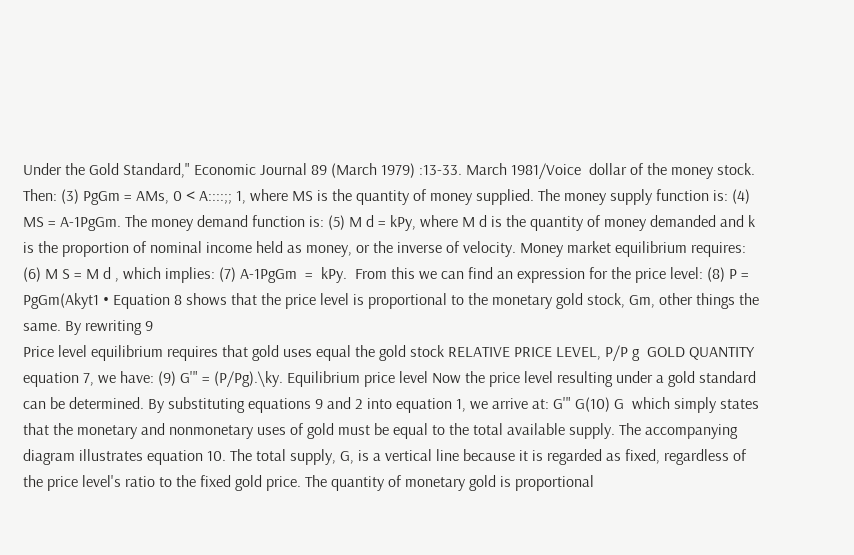Under the Gold Standard," Economic Journal 89 (March 1979) :13-33. March 1981/Voice  dollar of the money stock. Then: (3) PgGm = AMs, 0 < A::::;; 1, where MS is the quantity of money supplied. The money supply function is: (4) MS = A-1PgGm. The money demand function is: (5) M d = kPy, where M d is the quantity of money demanded and k is the proportion of nominal income held as money, or the inverse of velocity. Money market equilibrium requires: (6) M S = M d , which implies: (7) A-1PgGm  =  kPy.  From this we can find an expression for the price level: (8) P = PgGm(Akyt1 • Equation 8 shows that the price level is proportional to the monetary gold stock, Gm, other things the same. By rewriting 9
Price level equilibrium requires that gold uses equal the gold stock RELATIVE PRICE LEVEL, P/P g  GOLD QUANTITY  equation 7, we have: (9) G'" = (P/Pg).\ky. Equilibrium price level Now the price level resulting under a gold standard can be determined. By substituting equations 9 and 2 into equation 1, we arrive at: G'" G(10) G  which simply states that the monetary and nonmonetary uses of gold must be equal to the total available supply. The accompanying diagram illustrates equation 10. The total supply, G, is a vertical line because it is regarded as fixed, regardless of the price level's ratio to the fixed gold price. The quantity of monetary gold is proportional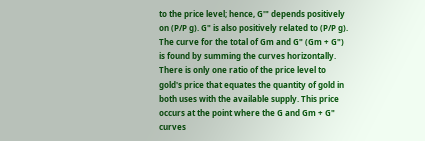to the price level; hence, G'" depends positively on (P/P g). G" is also positively related to (P/P g). The curve for the total of Gm and G" (Gm + G") is found by summing the curves horizontally. There is only one ratio of the price level to gold's price that equates the quantity of gold in both uses with the available supply. This price occurs at the point where the G and Gm + G" curves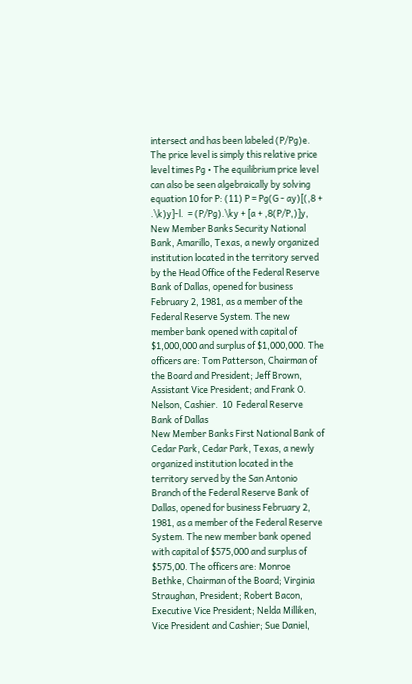intersect and has been labeled (P/Pg)e. The price level is simply this relative price level times Pg • The equilibrium price level can also be seen algebraically by solving equation 10 for P: (11) P = Pg(G - ay)[(,8 + .\k)y]-l.  = (P/Pg).\ky + [a + ,8(P/P,)]y,  New Member Banks Security National Bank, Amarillo, Texas, a newly organized institution located in the territory served by the Head Office of the Federal Reserve Bank of Dallas, opened for business February 2, 1981, as a member of the Federal Reserve System. The new member bank opened with capital of $1,000,000 and surplus of $1,000,000. The officers are: Tom Patterson, Chairman of the Board and President; Jeff Brown, Assistant Vice President; and Frank O. Nelson, Cashier.  10  Federal Reserve Bank of Dallas
New Member Banks First National Bank of Cedar Park, Cedar Park, Texas, a newly organized institution located in the territory served by the San Antonio Branch of the Federal Reserve Bank of Dallas, opened for business February 2, 1981, as a member of the Federal Reserve System. The new member bank opened with capital of $575,000 and surplus of $575,00. The officers are: Monroe Bethke, Chairman of the Board; Virginia Straughan, President; Robert Bacon, Executive Vice President; Nelda Milliken, Vice President and Cashier; Sue Daniel,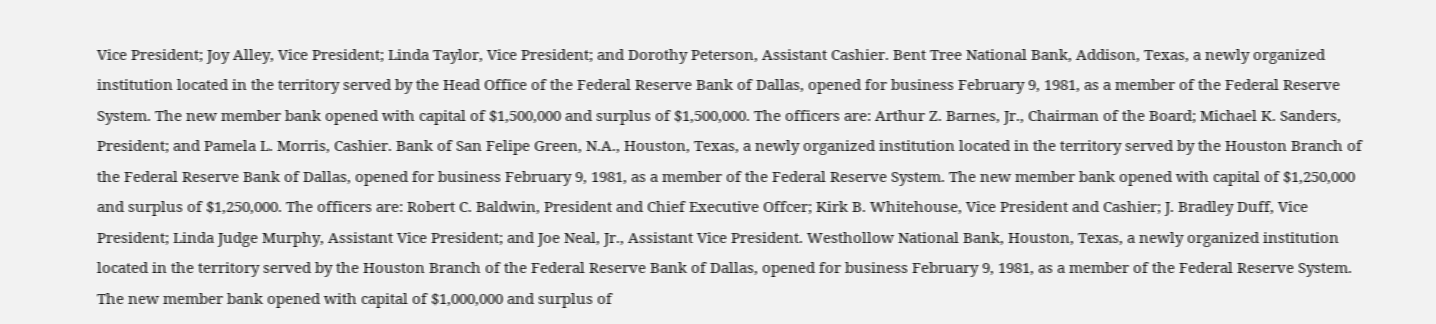Vice President; Joy Alley, Vice President; Linda Taylor, Vice President; and Dorothy Peterson, Assistant Cashier. Bent Tree National Bank, Addison, Texas, a newly organized institution located in the territory served by the Head Office of the Federal Reserve Bank of Dallas, opened for business February 9, 1981, as a member of the Federal Reserve System. The new member bank opened with capital of $1,500,000 and surplus of $1,500,000. The officers are: Arthur Z. Barnes, Jr., Chairman of the Board; Michael K. Sanders, President; and Pamela L. Morris, Cashier. Bank of San Felipe Green, N.A., Houston, Texas, a newly organized institution located in the territory served by the Houston Branch of the Federal Reserve Bank of Dallas, opened for business February 9, 1981, as a member of the Federal Reserve System. The new member bank opened with capital of $1,250,000 and surplus of $1,250,000. The officers are: Robert C. Baldwin, President and Chief Executive Offcer; Kirk B. Whitehouse, Vice President and Cashier; J. Bradley Duff, Vice President; Linda Judge Murphy, Assistant Vice President; and Joe Neal, Jr., Assistant Vice President. Westhollow National Bank, Houston, Texas, a newly organized institution located in the territory served by the Houston Branch of the Federal Reserve Bank of Dallas, opened for business February 9, 1981, as a member of the Federal Reserve System. The new member bank opened with capital of $1,000,000 and surplus of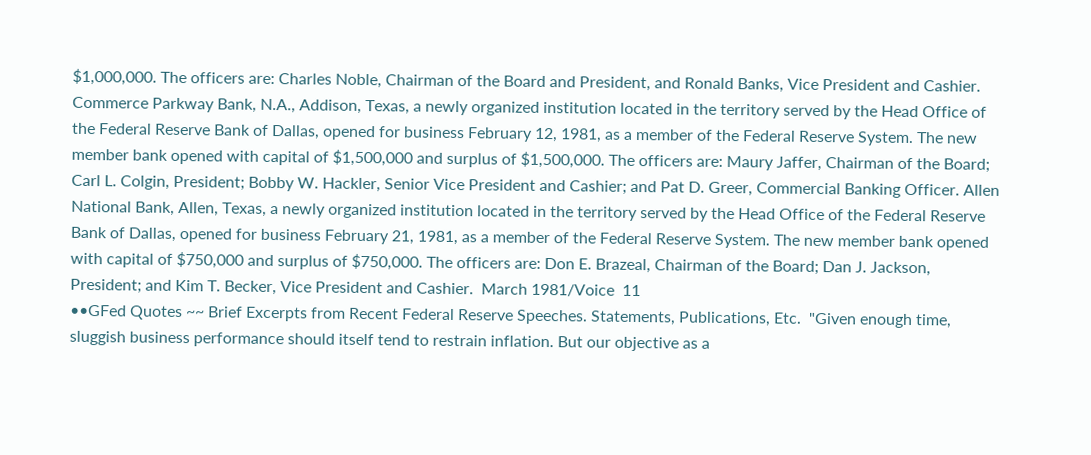$1,000,000. The officers are: Charles Noble, Chairman of the Board and President, and Ronald Banks, Vice President and Cashier. Commerce Parkway Bank, N.A., Addison, Texas, a newly organized institution located in the territory served by the Head Office of the Federal Reserve Bank of Dallas, opened for business February 12, 1981, as a member of the Federal Reserve System. The new member bank opened with capital of $1,500,000 and surplus of $1,500,000. The officers are: Maury Jaffer, Chairman of the Board; Carl L. Colgin, President; Bobby W. Hackler, Senior Vice President and Cashier; and Pat D. Greer, Commercial Banking Officer. Allen National Bank, Allen, Texas, a newly organized institution located in the territory served by the Head Office of the Federal Reserve Bank of Dallas, opened for business February 21, 1981, as a member of the Federal Reserve System. The new member bank opened with capital of $750,000 and surplus of $750,000. The officers are: Don E. Brazeal, Chairman of the Board; Dan J. Jackson, President; and Kim T. Becker, Vice President and Cashier.  March 1981/Voice  11
••GFed Quotes ~~ Brief Excerpts from Recent Federal Reserve Speeches. Statements, Publications, Etc.  "Given enough time, sluggish business performance should itself tend to restrain inflation. But our objective as a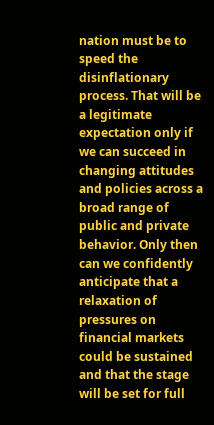nation must be to speed the disinflationary process. That will be a legitimate expectation only if we can succeed in changing attitudes and policies across a broad range of public and private behavior. Only then can we confidently anticipate that a relaxation of pressures on financial markets could be sustained and that the stage will be set for full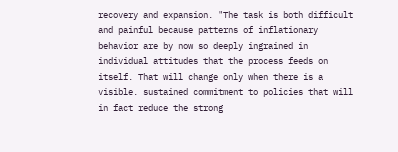recovery and expansion. "The task is both difficult and painful because patterns of inflationary behavior are by now so deeply ingrained in individual attitudes that the process feeds on itself. That will change only when there is a visible. sustained commitment to policies that will in fact reduce the strong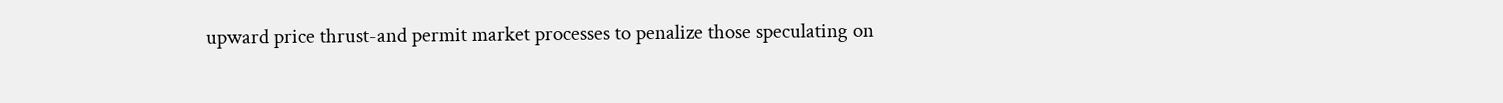upward price thrust-and permit market processes to penalize those speculating on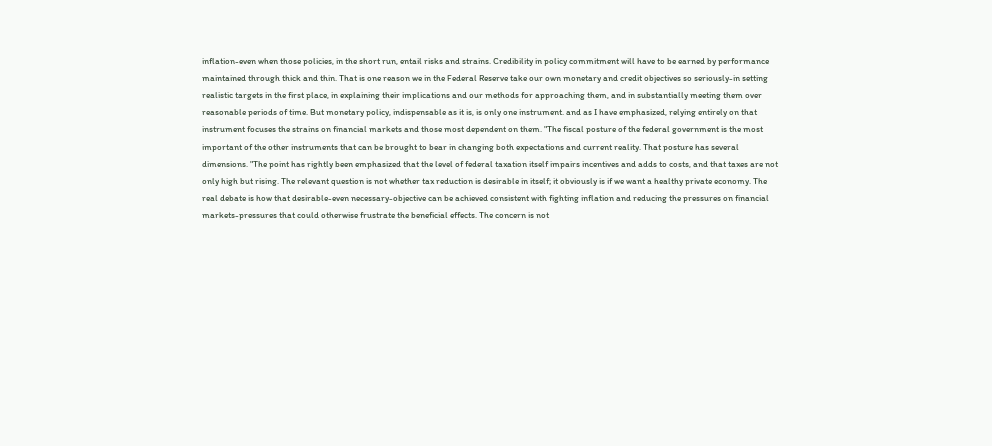inflation-even when those policies, in the short run, entail risks and strains. Credibility in policy commitment will have to be earned by performance maintained through thick and thin. That is one reason we in the Federal Reserve take our own monetary and credit objectives so seriously-in setting realistic targets in the first place, in explaining their implications and our methods for approaching them, and in substantially meeting them over reasonable periods of time. But monetary policy, indispensable as it is, is only one instrument. and as I have emphasized, relying entirely on that instrument focuses the strains on financial markets and those most dependent on them. "The fiscal posture of the federal government is the most important of the other instruments that can be brought to bear in changing both expectations and current reality. That posture has several dimensions. "The point has rightly been emphasized that the level of federal taxation itself impairs incentives and adds to costs, and that taxes are not only high but rising. The relevant question is not whether tax reduction is desirable in itself; it obviously is if we want a healthy private economy. The real debate is how that desirable-even necessary-objective can be achieved consistent with fighting inflation and reducing the pressures on financial markets-pressures that could otherwise frustrate the beneficial effects. The concern is not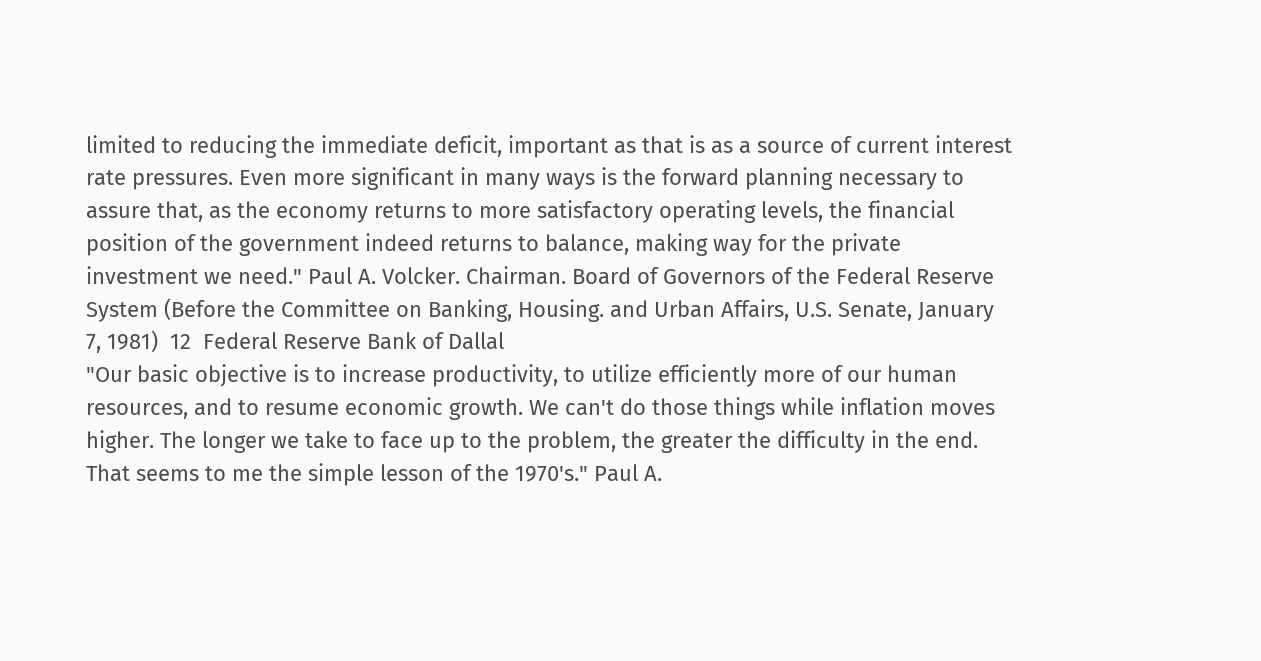limited to reducing the immediate deficit, important as that is as a source of current interest rate pressures. Even more significant in many ways is the forward planning necessary to assure that, as the economy returns to more satisfactory operating levels, the financial position of the government indeed returns to balance, making way for the private investment we need." Paul A. Volcker. Chairman. Board of Governors of the Federal Reserve System (Before the Committee on Banking, Housing. and Urban Affairs, U.S. Senate, January 7, 1981)  12  Federal Reserve Bank of Dallal
"Our basic objective is to increase productivity, to utilize efficiently more of our human resources, and to resume economic growth. We can't do those things while inflation moves higher. The longer we take to face up to the problem, the greater the difficulty in the end. That seems to me the simple lesson of the 1970's." Paul A.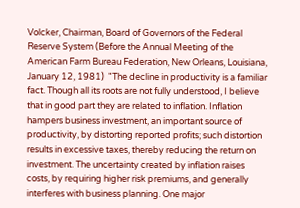Volcker, Chairman, Board of Governors of the Federal Reserve System (Before the Annual Meeting of the American Farm Bureau Federation, New Orleans, Louisiana, January 12, 1981)  "The decline in productivity is a familiar fact. Though all its roots are not fully understood, I believe that in good part they are related to inflation. Inflation hampers business investment, an important source of productivity, by distorting reported profits; such distortion results in excessive taxes, thereby reducing the return on investment. The uncertainty created by inflation raises costs, by requiring higher risk premiums, and generally interferes with business planning. One major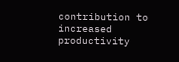contribution to increased productivity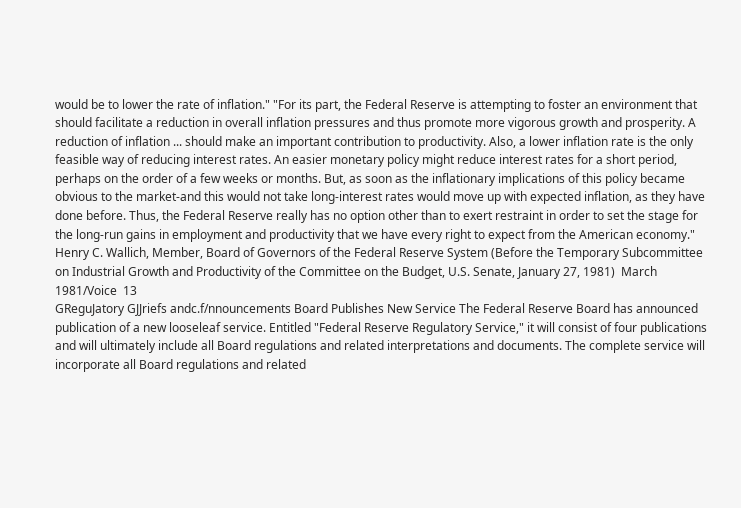would be to lower the rate of inflation." "For its part, the Federal Reserve is attempting to foster an environment that should facilitate a reduction in overall inflation pressures and thus promote more vigorous growth and prosperity. A reduction of inflation ... should make an important contribution to productivity. Also, a lower inflation rate is the only feasible way of reducing interest rates. An easier monetary policy might reduce interest rates for a short period, perhaps on the order of a few weeks or months. But, as soon as the inflationary implications of this policy became obvious to the market-and this would not take long-interest rates would move up with expected inflation, as they have done before. Thus, the Federal Reserve really has no option other than to exert restraint in order to set the stage for the long-run gains in employment and productivity that we have every right to expect from the American economy." Henry C. Wallich, Member, Board of Governors of the Federal Reserve System (Before the Temporary Subcommittee on Industrial Growth and Productivity of the Committee on the Budget, U.S. Senate, January 27, 1981)  March 1981/Voice  13
GReguJatory GJJriefs andc.f/nnouncements Board Publishes New Service The Federal Reserve Board has announced publication of a new looseleaf service. Entitled "Federal Reserve Regulatory Service," it will consist of four publications and will ultimately include all Board regulations and related interpretations and documents. The complete service will incorporate all Board regulations and related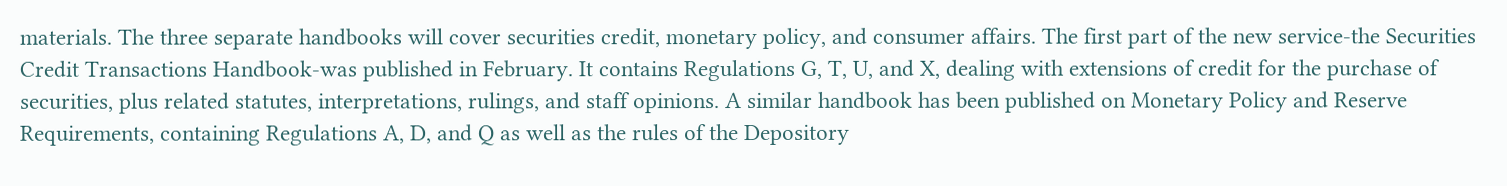materials. The three separate handbooks will cover securities credit, monetary policy, and consumer affairs. The first part of the new service-the Securities Credit Transactions Handbook-was published in February. It contains Regulations G, T, U, and X, dealing with extensions of credit for the purchase of securities, plus related statutes, interpretations, rulings, and staff opinions. A similar handbook has been published on Monetary Policy and Reserve Requirements, containing Regulations A, D, and Q as well as the rules of the Depository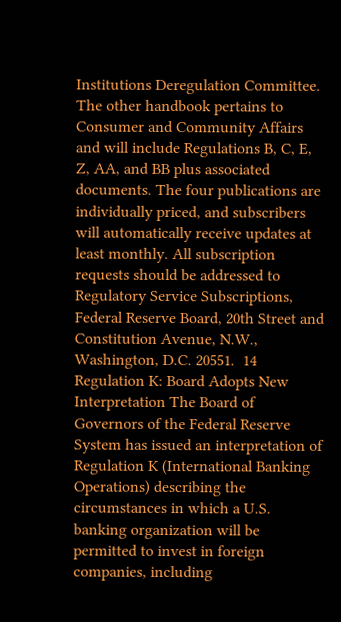Institutions Deregulation Committee. The other handbook pertains to Consumer and Community Affairs and will include Regulations B, C, E, Z, AA, and BB plus associated documents. The four publications are individually priced, and subscribers will automatically receive updates at least monthly. All subscription requests should be addressed to Regulatory Service Subscriptions, Federal Reserve Board, 20th Street and Constitution Avenue, N.W., Washington, D.C. 20551.  14  Regulation K: Board Adopts New Interpretation The Board of Governors of the Federal Reserve System has issued an interpretation of Regulation K (International Banking Operations) describing the circumstances in which a U.S. banking organization will be permitted to invest in foreign companies, including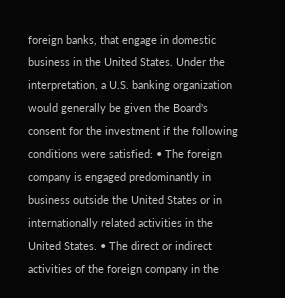foreign banks, that engage in domestic business in the United States. Under the interpretation, a U.S. banking organization would generally be given the Board's consent for the investment if the following conditions were satisfied: • The foreign company is engaged predominantly in business outside the United States or in internationally related activities in the United States. • The direct or indirect activities of the foreign company in the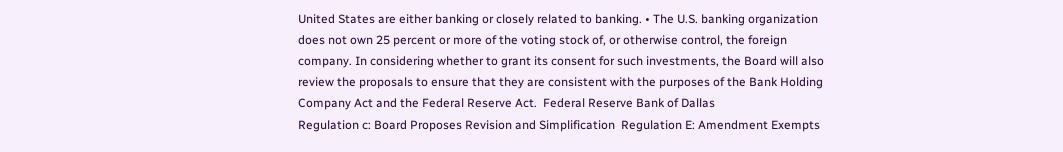United States are either banking or closely related to banking. • The U.S. banking organization does not own 25 percent or more of the voting stock of, or otherwise control, the foreign company. In considering whether to grant its consent for such investments, the Board will also review the proposals to ensure that they are consistent with the purposes of the Bank Holding Company Act and the Federal Reserve Act.  Federal Reserve Bank of Dallas
Regulation c: Board Proposes Revision and Simplification  Regulation E: Amendment Exempts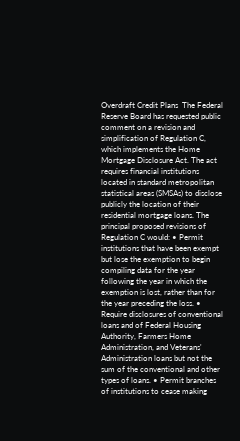Overdraft Credit Plans  The Federal Reserve Board has requested public comment on a revision and simplification of Regulation C, which implements the Home Mortgage Disclosure Act. The act requires financial institutions located in standard metropolitan statistical areas (SMSAs) to disclose publicly the location of their residential mortgage loans. The principal proposed revisions of Regulation C would: • Permit institutions that have been exempt but lose the exemption to begin compiling data for the year following the year in which the exemption is lost, rather than for the year preceding the loss. • Require disclosures of conventional loans and of Federal Housing Authority, Farmers Home Administration, and Veterans' Administration loans but not the sum of the conventional and other types of loans. • Permit branches of institutions to cease making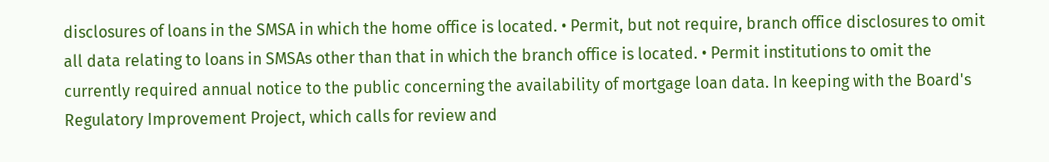disclosures of loans in the SMSA in which the home office is located. • Permit, but not require, branch office disclosures to omit all data relating to loans in SMSAs other than that in which the branch office is located. • Permit institutions to omit the currently required annual notice to the public concerning the availability of mortgage loan data. In keeping with the Board's Regulatory Improvement Project, which calls for review and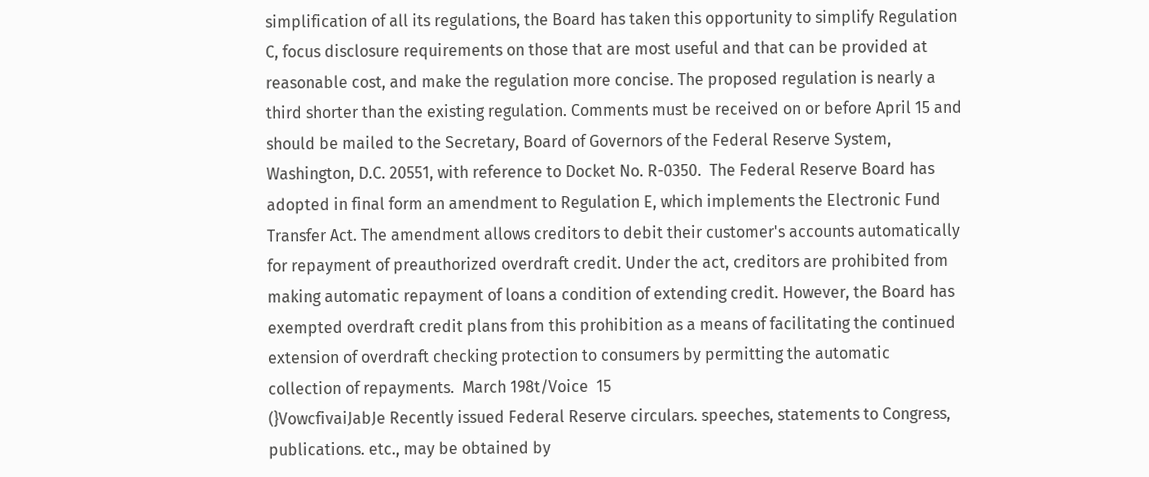simplification of all its regulations, the Board has taken this opportunity to simplify Regulation C, focus disclosure requirements on those that are most useful and that can be provided at reasonable cost, and make the regulation more concise. The proposed regulation is nearly a third shorter than the existing regulation. Comments must be received on or before April 15 and should be mailed to the Secretary, Board of Governors of the Federal Reserve System, Washington, D.C. 20551, with reference to Docket No. R-0350.  The Federal Reserve Board has adopted in final form an amendment to Regulation E, which implements the Electronic Fund Transfer Act. The amendment allows creditors to debit their customer's accounts automatically for repayment of preauthorized overdraft credit. Under the act, creditors are prohibited from making automatic repayment of loans a condition of extending credit. However, the Board has exempted overdraft credit plans from this prohibition as a means of facilitating the continued extension of overdraft checking protection to consumers by permitting the automatic collection of repayments.  March 198t/Voice  15
(}VowcfivaiJabJe Recently issued Federal Reserve circulars. speeches, statements to Congress, publications. etc., may be obtained by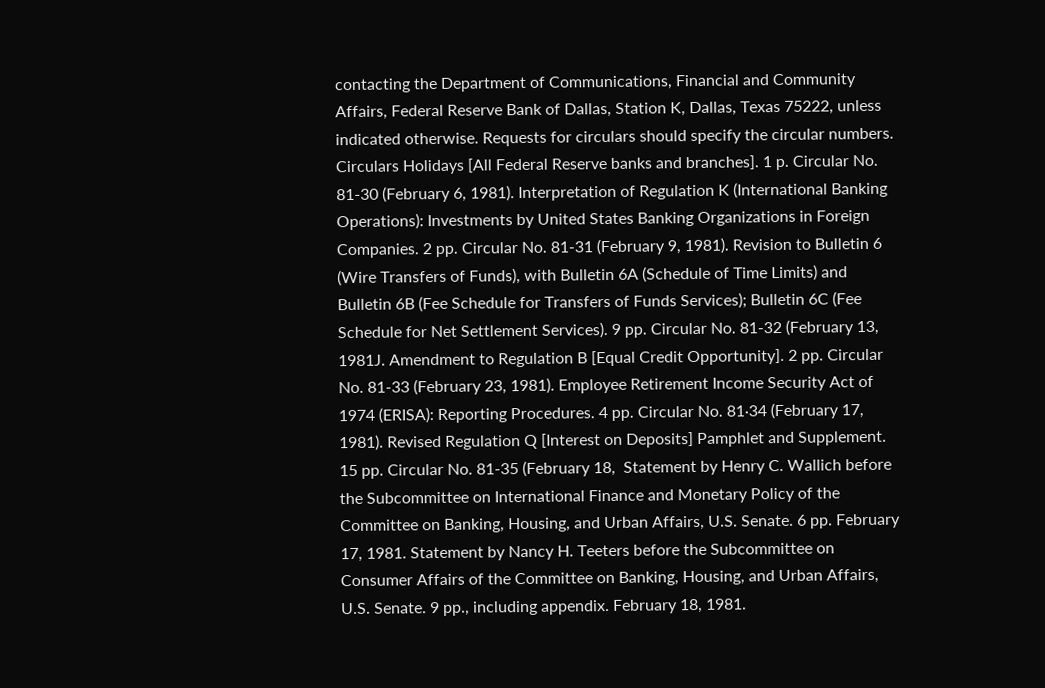contacting the Department of Communications, Financial and Community Affairs, Federal Reserve Bank of Dallas, Station K, Dallas, Texas 75222, unless indicated otherwise. Requests for circulars should specify the circular numbers.  Circulars Holidays [All Federal Reserve banks and branches]. 1 p. Circular No. 81-30 (February 6, 1981). Interpretation of Regulation K (International Banking Operations): Investments by United States Banking Organizations in Foreign Companies. 2 pp. Circular No. 81-31 (February 9, 1981). Revision to Bulletin 6 (Wire Transfers of Funds), with Bulletin 6A (Schedule of Time Limits) and Bulletin 6B (Fee Schedule for Transfers of Funds Services); Bulletin 6C (Fee Schedule for Net Settlement Services). 9 pp. Circular No. 81-32 (February 13, 1981J. Amendment to Regulation B [Equal Credit Opportunity]. 2 pp. Circular No. 81-33 (February 23, 1981). Employee Retirement Income Security Act of 1974 (ERISA): Reporting Procedures. 4 pp. Circular No. 81·34 (February 17, 1981). Revised Regulation Q [Interest on Deposits] Pamphlet and Supplement. 15 pp. Circular No. 81-35 (February 18,  Statement by Henry C. Wallich before the Subcommittee on International Finance and Monetary Policy of the Committee on Banking, Housing, and Urban Affairs, U.S. Senate. 6 pp. February 17, 1981. Statement by Nancy H. Teeters before the Subcommittee on Consumer Affairs of the Committee on Banking, Housing, and Urban Affairs, U.S. Senate. 9 pp., including appendix. February 18, 1981.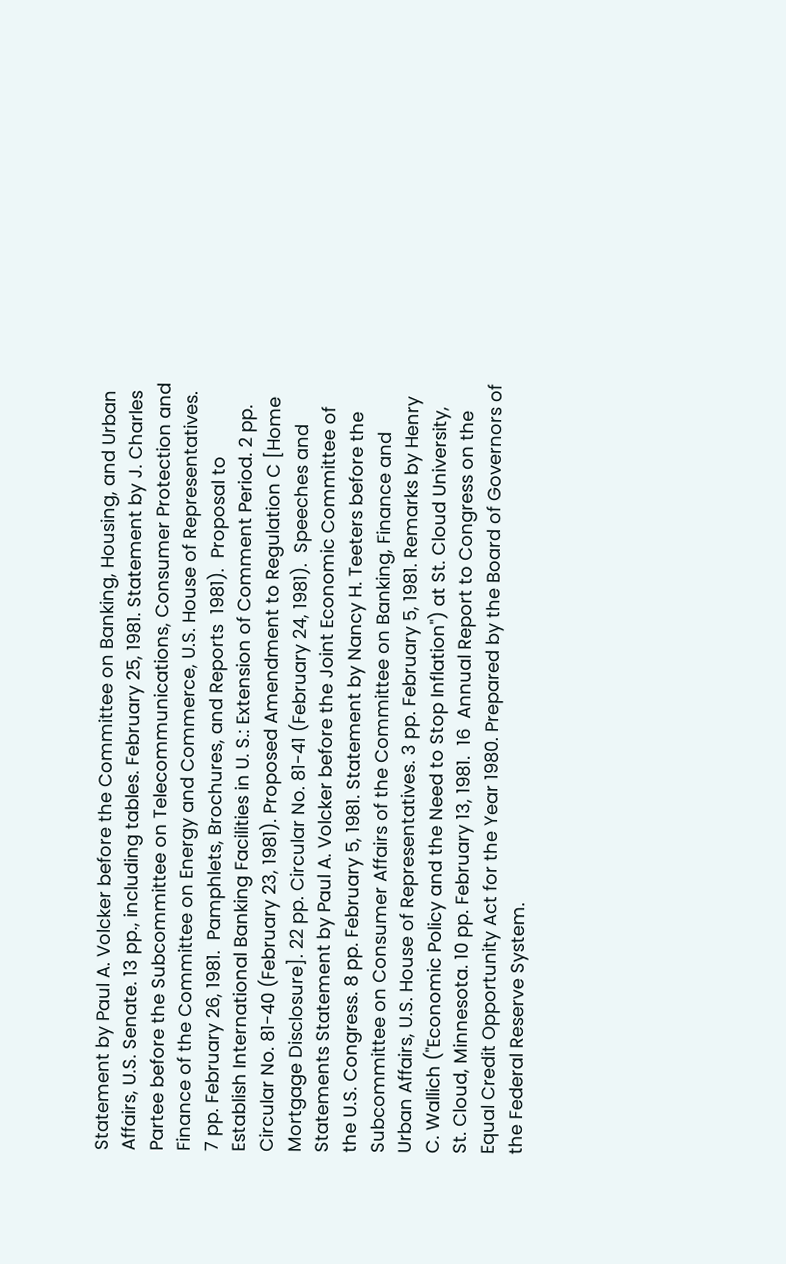Statement by Paul A. Volcker before the Committee on Banking, Housing, and Urban Affairs, U.S. Senate. 13 pp., including tables. February 25, 1981. Statement by J. Charles Partee before the Subcommittee on Telecommunications, Consumer Protection and Finance of the Committee on Energy and Commerce, U.S. House of Representatives. 7 pp. February 26, 1981.  Pamphlets, Brochures, and Reports  1981).  Proposal to Establish International Banking Facilities in U. S.: Extension of Comment Period. 2 pp. Circular No. 81-40 (February 23, 1981). Proposed Amendment to Regulation C [Home Mortgage Disclosure]. 22 pp. Circular No. 81-41 (February 24, 1981).  Speeches and Statements Statement by Paul A. Volcker before the Joint Economic Committee of the U.S. Congress. 8 pp. February 5, 1981. Statement by Nancy H. Teeters before the Subcommittee on Consumer Affairs of the Committee on Banking, Finance and Urban Affairs, U.S. House of Representatives. 3 pp. February 5, 1981. Remarks by Henry C. Wallich ("Economic Policy and the Need to Stop Inflation") at St. Cloud University, St. Cloud, Minnesota. 10 pp. February 13, 1981.  16  Annual Report to Congress on the Equal Credit Opportunity Act for the Year 1980. Prepared by the Board of Governors of the Federal Reserve System.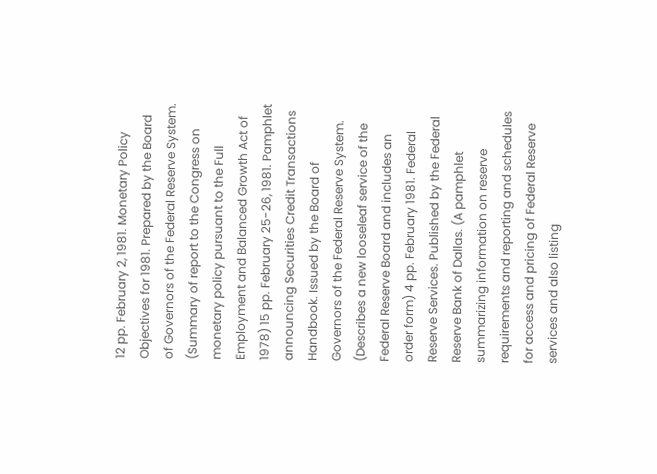12 pp. February 2, 1981. Monetary Policy Objectives for 1981. Prepared by the Board of Governors of the Federal Reserve System. (Summary of report to the Congress on monetary policy pursuant to the Full Employment and Balanced Growth Act of 1978) 15 pp. February 25-26, 1981. Pamphlet announcing Securities Credit Transactions Handbook. Issued by the Board of Governors of the Federal Reserve System. (Describes a new looseleaf service of the Federal Reserve Board and includes an order form) 4 pp. February 1981. Federal Reserve Services. Published by the Federal Reserve Bank of Dallas. (A pamphlet summarizing information on reserve requirements and reporting and schedules for access and pricing of Federal Reserve services and also listing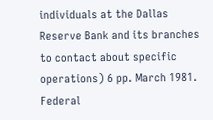individuals at the Dallas Reserve Bank and its branches to contact about specific operations) 6 pp. March 1981.  Federal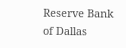Reserve Bank of Dallas